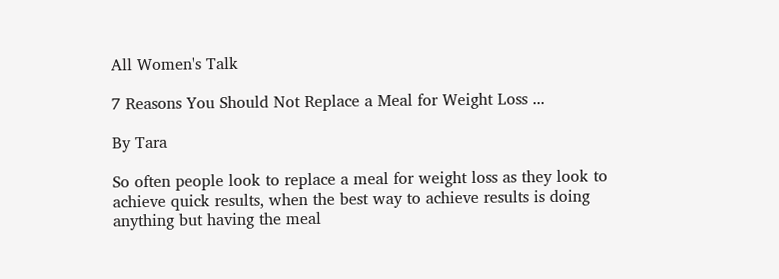All Women's Talk

7 Reasons You Should Not Replace a Meal for Weight Loss ...

By Tara

So often people look to replace a meal for weight loss as they look to achieve quick results, when the best way to achieve results is doing anything but having the meal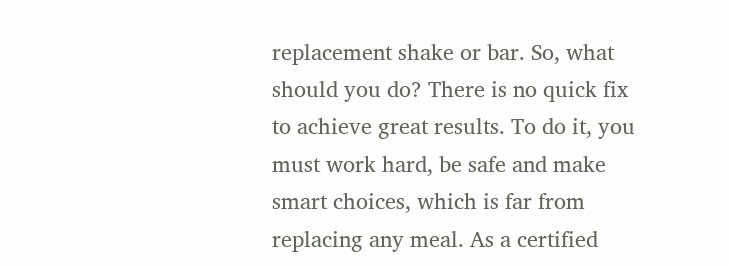replacement shake or bar. So, what should you do? There is no quick fix to achieve great results. To do it, you must work hard, be safe and make smart choices, which is far from replacing any meal. As a certified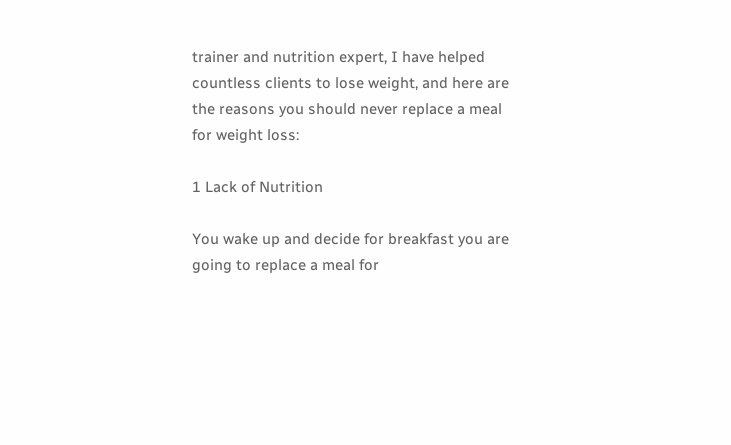trainer and nutrition expert, I have helped countless clients to lose weight, and here are the reasons you should never replace a meal for weight loss:

1 Lack of Nutrition

You wake up and decide for breakfast you are going to replace a meal for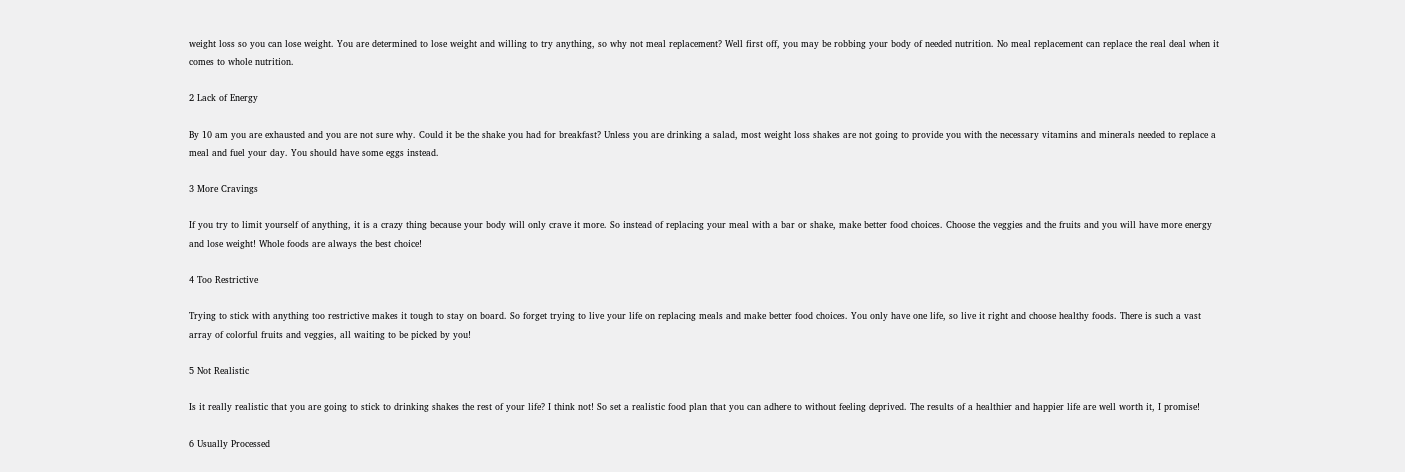weight loss so you can lose weight. You are determined to lose weight and willing to try anything, so why not meal replacement? Well first off, you may be robbing your body of needed nutrition. No meal replacement can replace the real deal when it comes to whole nutrition.

2 Lack of Energy

By 10 am you are exhausted and you are not sure why. Could it be the shake you had for breakfast? Unless you are drinking a salad, most weight loss shakes are not going to provide you with the necessary vitamins and minerals needed to replace a meal and fuel your day. You should have some eggs instead.

3 More Cravings

If you try to limit yourself of anything, it is a crazy thing because your body will only crave it more. So instead of replacing your meal with a bar or shake, make better food choices. Choose the veggies and the fruits and you will have more energy and lose weight! Whole foods are always the best choice!

4 Too Restrictive

Trying to stick with anything too restrictive makes it tough to stay on board. So forget trying to live your life on replacing meals and make better food choices. You only have one life, so live it right and choose healthy foods. There is such a vast array of colorful fruits and veggies, all waiting to be picked by you!

5 Not Realistic

Is it really realistic that you are going to stick to drinking shakes the rest of your life? I think not! So set a realistic food plan that you can adhere to without feeling deprived. The results of a healthier and happier life are well worth it, I promise!

6 Usually Processed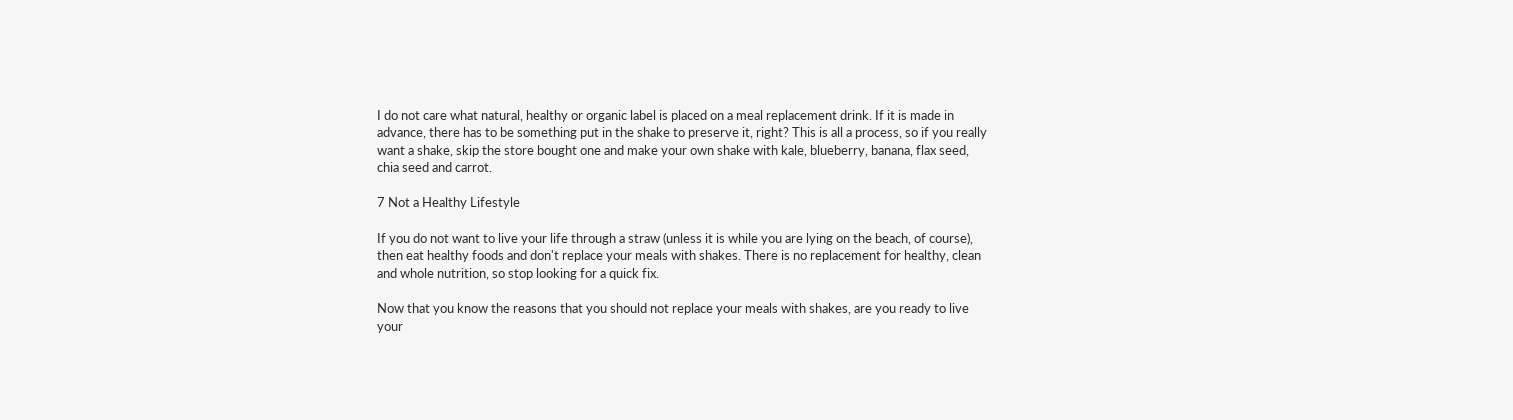I do not care what natural, healthy or organic label is placed on a meal replacement drink. If it is made in advance, there has to be something put in the shake to preserve it, right? This is all a process, so if you really want a shake, skip the store bought one and make your own shake with kale, blueberry, banana, flax seed, chia seed and carrot.

7 Not a Healthy Lifestyle

If you do not want to live your life through a straw (unless it is while you are lying on the beach, of course), then eat healthy foods and don't replace your meals with shakes. There is no replacement for healthy, clean and whole nutrition, so stop looking for a quick fix.

Now that you know the reasons that you should not replace your meals with shakes, are you ready to live your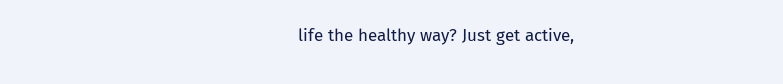life the healthy way? Just get active,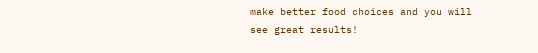make better food choices and you will see great results!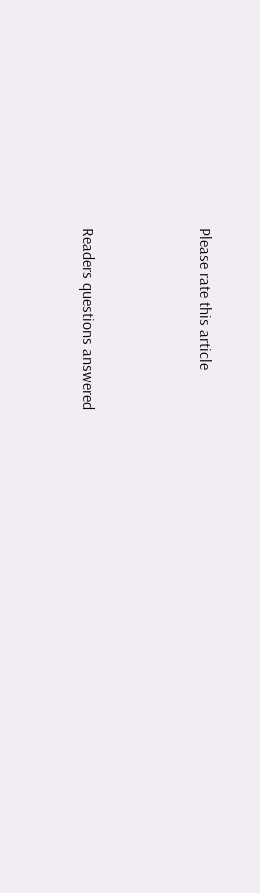Please rate this article





Readers questions answered